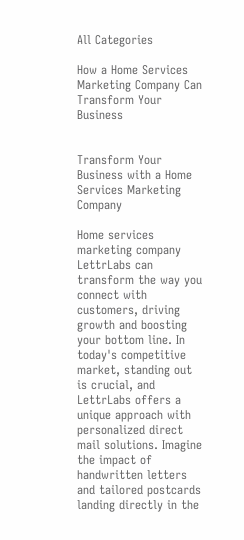All Categories

How a Home Services Marketing Company Can Transform Your Business


Transform Your Business with a Home Services Marketing Company

Home services marketing company LettrLabs can transform the way you connect with customers, driving growth and boosting your bottom line. In today's competitive market, standing out is crucial, and LettrLabs offers a unique approach with personalized direct mail solutions. Imagine the impact of handwritten letters and tailored postcards landing directly in the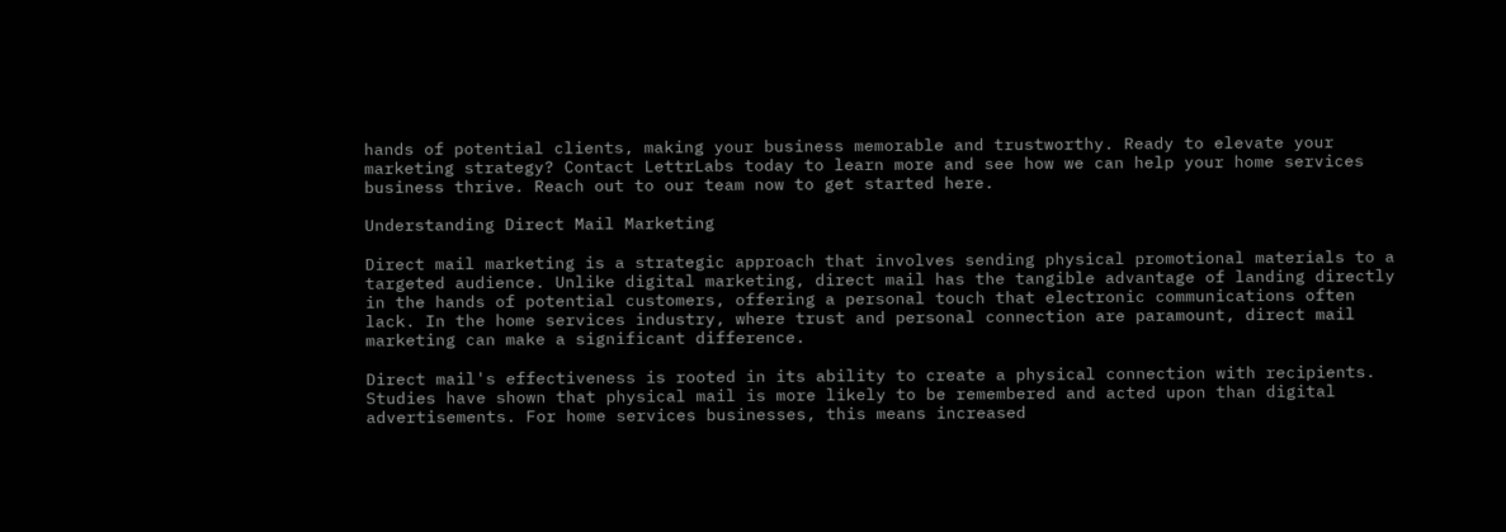hands of potential clients, making your business memorable and trustworthy. Ready to elevate your marketing strategy? Contact LettrLabs today to learn more and see how we can help your home services business thrive. Reach out to our team now to get started here.

Understanding Direct Mail Marketing

Direct mail marketing is a strategic approach that involves sending physical promotional materials to a targeted audience. Unlike digital marketing, direct mail has the tangible advantage of landing directly in the hands of potential customers, offering a personal touch that electronic communications often lack. In the home services industry, where trust and personal connection are paramount, direct mail marketing can make a significant difference.

Direct mail's effectiveness is rooted in its ability to create a physical connection with recipients. Studies have shown that physical mail is more likely to be remembered and acted upon than digital advertisements. For home services businesses, this means increased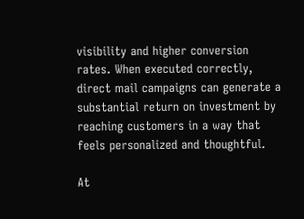visibility and higher conversion rates. When executed correctly, direct mail campaigns can generate a substantial return on investment by reaching customers in a way that feels personalized and thoughtful.

At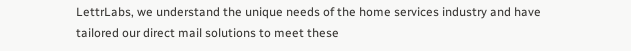LettrLabs, we understand the unique needs of the home services industry and have tailored our direct mail solutions to meet these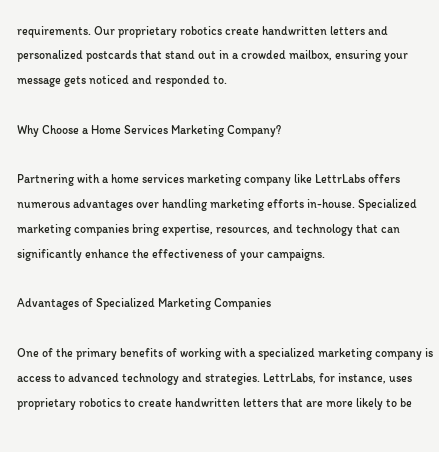requirements. Our proprietary robotics create handwritten letters and personalized postcards that stand out in a crowded mailbox, ensuring your message gets noticed and responded to.

Why Choose a Home Services Marketing Company?

Partnering with a home services marketing company like LettrLabs offers numerous advantages over handling marketing efforts in-house. Specialized marketing companies bring expertise, resources, and technology that can significantly enhance the effectiveness of your campaigns.

Advantages of Specialized Marketing Companies

One of the primary benefits of working with a specialized marketing company is access to advanced technology and strategies. LettrLabs, for instance, uses proprietary robotics to create handwritten letters that are more likely to be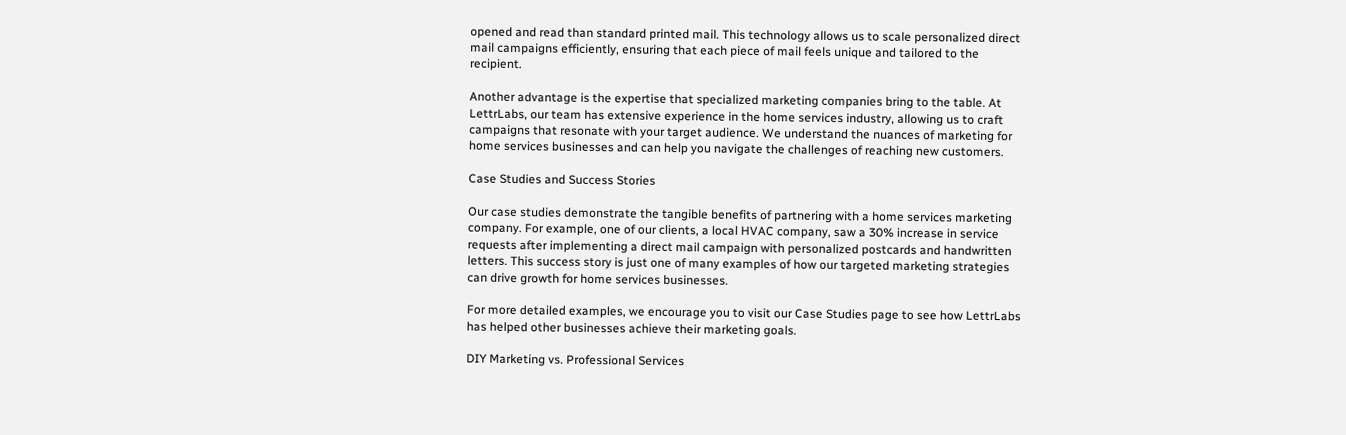opened and read than standard printed mail. This technology allows us to scale personalized direct mail campaigns efficiently, ensuring that each piece of mail feels unique and tailored to the recipient.

Another advantage is the expertise that specialized marketing companies bring to the table. At LettrLabs, our team has extensive experience in the home services industry, allowing us to craft campaigns that resonate with your target audience. We understand the nuances of marketing for home services businesses and can help you navigate the challenges of reaching new customers.

Case Studies and Success Stories

Our case studies demonstrate the tangible benefits of partnering with a home services marketing company. For example, one of our clients, a local HVAC company, saw a 30% increase in service requests after implementing a direct mail campaign with personalized postcards and handwritten letters. This success story is just one of many examples of how our targeted marketing strategies can drive growth for home services businesses.

For more detailed examples, we encourage you to visit our Case Studies page to see how LettrLabs has helped other businesses achieve their marketing goals.

DIY Marketing vs. Professional Services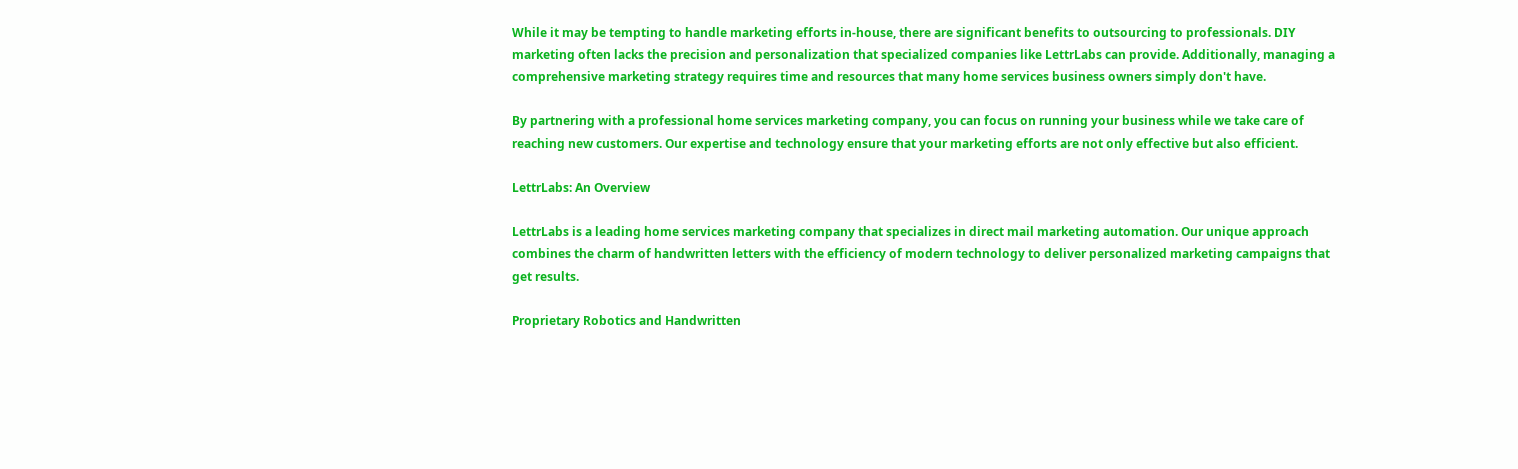While it may be tempting to handle marketing efforts in-house, there are significant benefits to outsourcing to professionals. DIY marketing often lacks the precision and personalization that specialized companies like LettrLabs can provide. Additionally, managing a comprehensive marketing strategy requires time and resources that many home services business owners simply don't have.

By partnering with a professional home services marketing company, you can focus on running your business while we take care of reaching new customers. Our expertise and technology ensure that your marketing efforts are not only effective but also efficient.

LettrLabs: An Overview

LettrLabs is a leading home services marketing company that specializes in direct mail marketing automation. Our unique approach combines the charm of handwritten letters with the efficiency of modern technology to deliver personalized marketing campaigns that get results.

Proprietary Robotics and Handwritten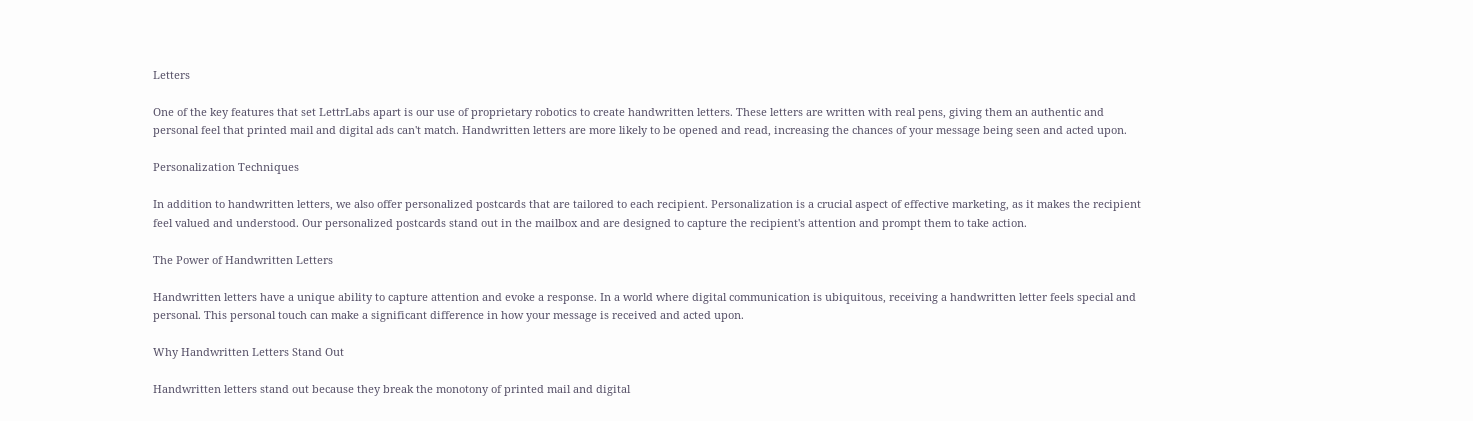Letters

One of the key features that set LettrLabs apart is our use of proprietary robotics to create handwritten letters. These letters are written with real pens, giving them an authentic and personal feel that printed mail and digital ads can't match. Handwritten letters are more likely to be opened and read, increasing the chances of your message being seen and acted upon.

Personalization Techniques

In addition to handwritten letters, we also offer personalized postcards that are tailored to each recipient. Personalization is a crucial aspect of effective marketing, as it makes the recipient feel valued and understood. Our personalized postcards stand out in the mailbox and are designed to capture the recipient's attention and prompt them to take action.

The Power of Handwritten Letters

Handwritten letters have a unique ability to capture attention and evoke a response. In a world where digital communication is ubiquitous, receiving a handwritten letter feels special and personal. This personal touch can make a significant difference in how your message is received and acted upon.

Why Handwritten Letters Stand Out

Handwritten letters stand out because they break the monotony of printed mail and digital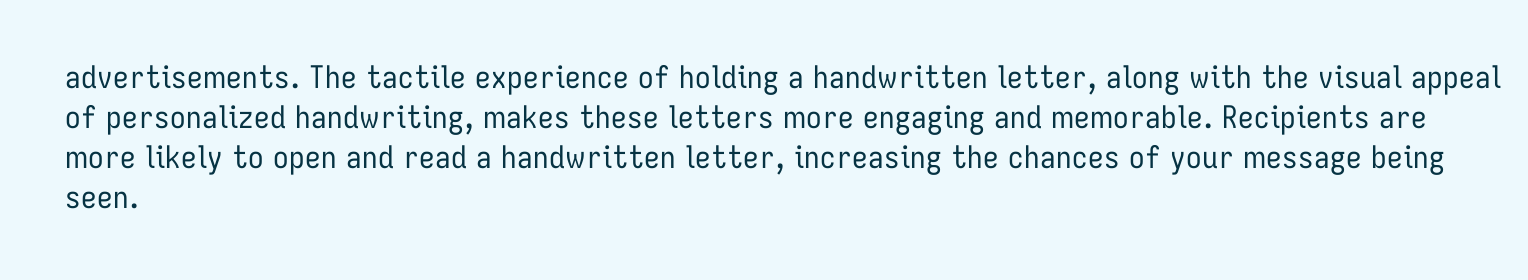advertisements. The tactile experience of holding a handwritten letter, along with the visual appeal of personalized handwriting, makes these letters more engaging and memorable. Recipients are more likely to open and read a handwritten letter, increasing the chances of your message being seen.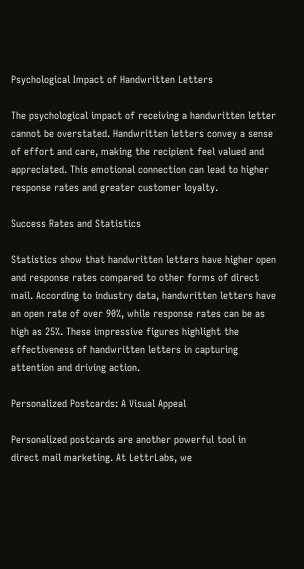Psychological Impact of Handwritten Letters

The psychological impact of receiving a handwritten letter cannot be overstated. Handwritten letters convey a sense of effort and care, making the recipient feel valued and appreciated. This emotional connection can lead to higher response rates and greater customer loyalty.

Success Rates and Statistics

Statistics show that handwritten letters have higher open and response rates compared to other forms of direct mail. According to industry data, handwritten letters have an open rate of over 90%, while response rates can be as high as 25%. These impressive figures highlight the effectiveness of handwritten letters in capturing attention and driving action.

Personalized Postcards: A Visual Appeal

Personalized postcards are another powerful tool in direct mail marketing. At LettrLabs, we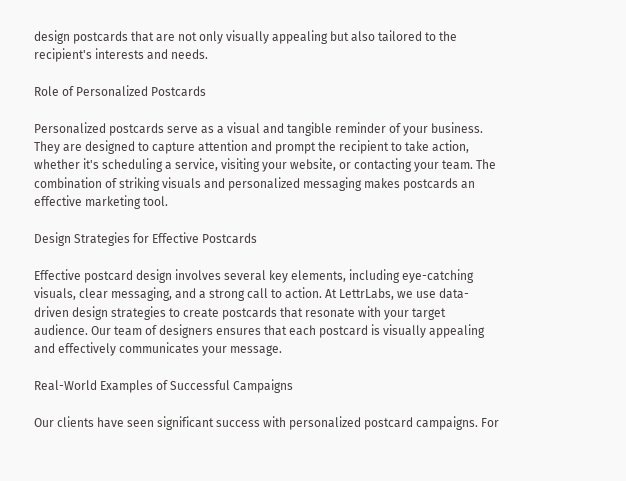design postcards that are not only visually appealing but also tailored to the recipient's interests and needs.

Role of Personalized Postcards

Personalized postcards serve as a visual and tangible reminder of your business. They are designed to capture attention and prompt the recipient to take action, whether it's scheduling a service, visiting your website, or contacting your team. The combination of striking visuals and personalized messaging makes postcards an effective marketing tool.

Design Strategies for Effective Postcards

Effective postcard design involves several key elements, including eye-catching visuals, clear messaging, and a strong call to action. At LettrLabs, we use data-driven design strategies to create postcards that resonate with your target audience. Our team of designers ensures that each postcard is visually appealing and effectively communicates your message.

Real-World Examples of Successful Campaigns

Our clients have seen significant success with personalized postcard campaigns. For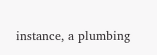instance, a plumbing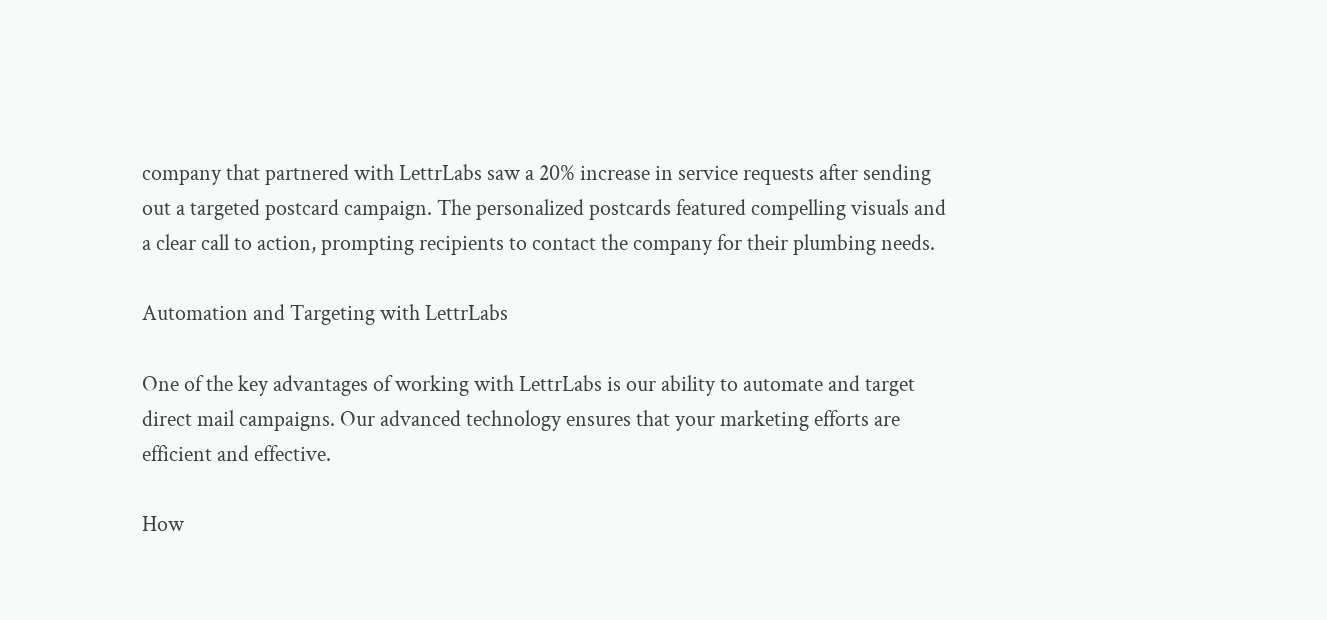company that partnered with LettrLabs saw a 20% increase in service requests after sending out a targeted postcard campaign. The personalized postcards featured compelling visuals and a clear call to action, prompting recipients to contact the company for their plumbing needs.

Automation and Targeting with LettrLabs

One of the key advantages of working with LettrLabs is our ability to automate and target direct mail campaigns. Our advanced technology ensures that your marketing efforts are efficient and effective.

How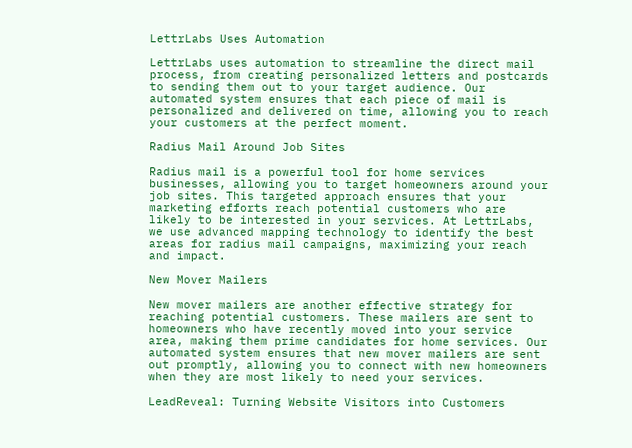LettrLabs Uses Automation

LettrLabs uses automation to streamline the direct mail process, from creating personalized letters and postcards to sending them out to your target audience. Our automated system ensures that each piece of mail is personalized and delivered on time, allowing you to reach your customers at the perfect moment.

Radius Mail Around Job Sites

Radius mail is a powerful tool for home services businesses, allowing you to target homeowners around your job sites. This targeted approach ensures that your marketing efforts reach potential customers who are likely to be interested in your services. At LettrLabs, we use advanced mapping technology to identify the best areas for radius mail campaigns, maximizing your reach and impact.

New Mover Mailers

New mover mailers are another effective strategy for reaching potential customers. These mailers are sent to homeowners who have recently moved into your service area, making them prime candidates for home services. Our automated system ensures that new mover mailers are sent out promptly, allowing you to connect with new homeowners when they are most likely to need your services.

LeadReveal: Turning Website Visitors into Customers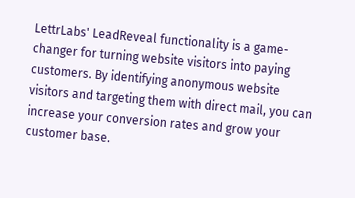LettrLabs' LeadReveal functionality is a game-changer for turning website visitors into paying customers. By identifying anonymous website visitors and targeting them with direct mail, you can increase your conversion rates and grow your customer base.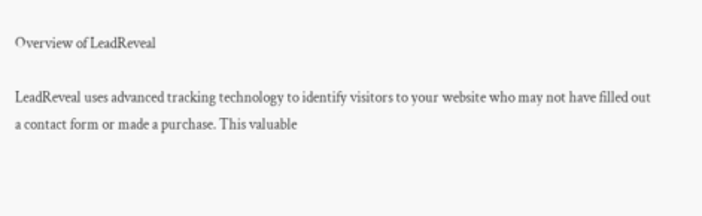Overview of LeadReveal

LeadReveal uses advanced tracking technology to identify visitors to your website who may not have filled out a contact form or made a purchase. This valuable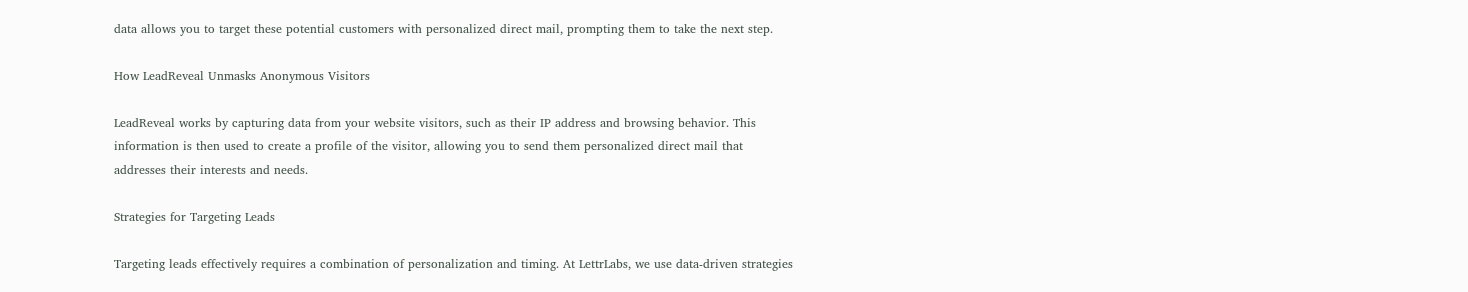data allows you to target these potential customers with personalized direct mail, prompting them to take the next step.

How LeadReveal Unmasks Anonymous Visitors

LeadReveal works by capturing data from your website visitors, such as their IP address and browsing behavior. This information is then used to create a profile of the visitor, allowing you to send them personalized direct mail that addresses their interests and needs.

Strategies for Targeting Leads

Targeting leads effectively requires a combination of personalization and timing. At LettrLabs, we use data-driven strategies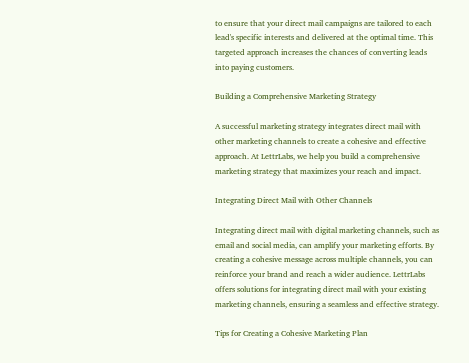to ensure that your direct mail campaigns are tailored to each lead's specific interests and delivered at the optimal time. This targeted approach increases the chances of converting leads into paying customers.

Building a Comprehensive Marketing Strategy

A successful marketing strategy integrates direct mail with other marketing channels to create a cohesive and effective approach. At LettrLabs, we help you build a comprehensive marketing strategy that maximizes your reach and impact.

Integrating Direct Mail with Other Channels

Integrating direct mail with digital marketing channels, such as email and social media, can amplify your marketing efforts. By creating a cohesive message across multiple channels, you can reinforce your brand and reach a wider audience. LettrLabs offers solutions for integrating direct mail with your existing marketing channels, ensuring a seamless and effective strategy.

Tips for Creating a Cohesive Marketing Plan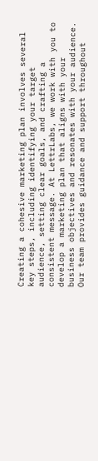Creating a cohesive marketing plan involves several key steps, including identifying your target audience, setting clear goals, and crafting a consistent message. At LettrLabs, we work with you to develop a marketing plan that aligns with your business objectives and resonates with your audience. Our team provides guidance and support throughout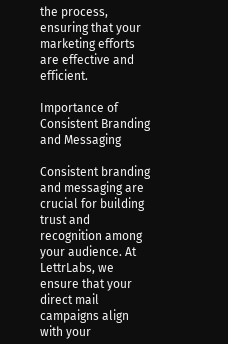the process, ensuring that your marketing efforts are effective and efficient.

Importance of Consistent Branding and Messaging

Consistent branding and messaging are crucial for building trust and recognition among your audience. At LettrLabs, we ensure that your direct mail campaigns align with your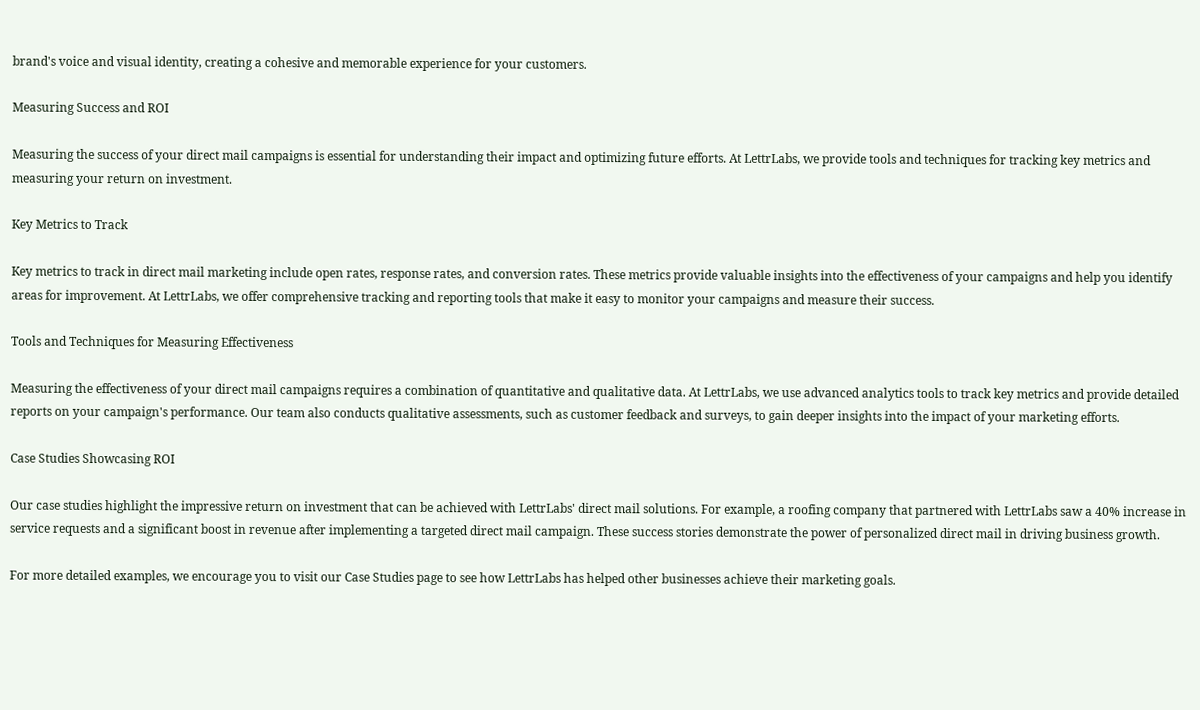brand's voice and visual identity, creating a cohesive and memorable experience for your customers.

Measuring Success and ROI

Measuring the success of your direct mail campaigns is essential for understanding their impact and optimizing future efforts. At LettrLabs, we provide tools and techniques for tracking key metrics and measuring your return on investment.

Key Metrics to Track

Key metrics to track in direct mail marketing include open rates, response rates, and conversion rates. These metrics provide valuable insights into the effectiveness of your campaigns and help you identify areas for improvement. At LettrLabs, we offer comprehensive tracking and reporting tools that make it easy to monitor your campaigns and measure their success.

Tools and Techniques for Measuring Effectiveness

Measuring the effectiveness of your direct mail campaigns requires a combination of quantitative and qualitative data. At LettrLabs, we use advanced analytics tools to track key metrics and provide detailed reports on your campaign's performance. Our team also conducts qualitative assessments, such as customer feedback and surveys, to gain deeper insights into the impact of your marketing efforts.

Case Studies Showcasing ROI

Our case studies highlight the impressive return on investment that can be achieved with LettrLabs' direct mail solutions. For example, a roofing company that partnered with LettrLabs saw a 40% increase in service requests and a significant boost in revenue after implementing a targeted direct mail campaign. These success stories demonstrate the power of personalized direct mail in driving business growth.

For more detailed examples, we encourage you to visit our Case Studies page to see how LettrLabs has helped other businesses achieve their marketing goals.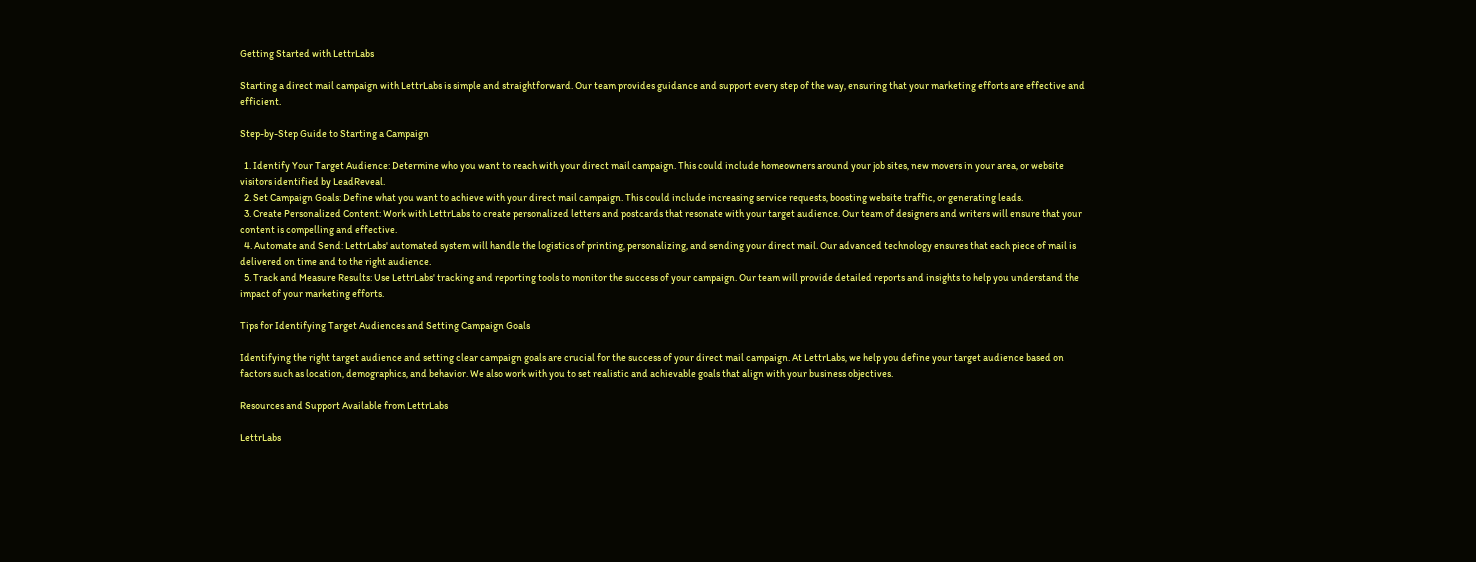Getting Started with LettrLabs

Starting a direct mail campaign with LettrLabs is simple and straightforward. Our team provides guidance and support every step of the way, ensuring that your marketing efforts are effective and efficient.

Step-by-Step Guide to Starting a Campaign

  1. Identify Your Target Audience: Determine who you want to reach with your direct mail campaign. This could include homeowners around your job sites, new movers in your area, or website visitors identified by LeadReveal.
  2. Set Campaign Goals: Define what you want to achieve with your direct mail campaign. This could include increasing service requests, boosting website traffic, or generating leads.
  3. Create Personalized Content: Work with LettrLabs to create personalized letters and postcards that resonate with your target audience. Our team of designers and writers will ensure that your content is compelling and effective.
  4. Automate and Send: LettrLabs' automated system will handle the logistics of printing, personalizing, and sending your direct mail. Our advanced technology ensures that each piece of mail is delivered on time and to the right audience.
  5. Track and Measure Results: Use LettrLabs' tracking and reporting tools to monitor the success of your campaign. Our team will provide detailed reports and insights to help you understand the impact of your marketing efforts.

Tips for Identifying Target Audiences and Setting Campaign Goals

Identifying the right target audience and setting clear campaign goals are crucial for the success of your direct mail campaign. At LettrLabs, we help you define your target audience based on factors such as location, demographics, and behavior. We also work with you to set realistic and achievable goals that align with your business objectives.

Resources and Support Available from LettrLabs

LettrLabs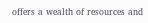offers a wealth of resources and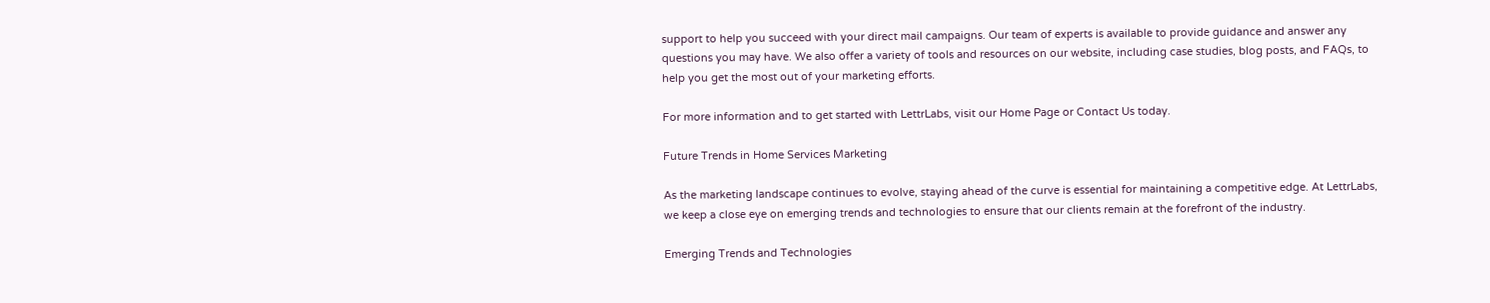support to help you succeed with your direct mail campaigns. Our team of experts is available to provide guidance and answer any questions you may have. We also offer a variety of tools and resources on our website, including case studies, blog posts, and FAQs, to help you get the most out of your marketing efforts.

For more information and to get started with LettrLabs, visit our Home Page or Contact Us today.

Future Trends in Home Services Marketing

As the marketing landscape continues to evolve, staying ahead of the curve is essential for maintaining a competitive edge. At LettrLabs, we keep a close eye on emerging trends and technologies to ensure that our clients remain at the forefront of the industry.

Emerging Trends and Technologies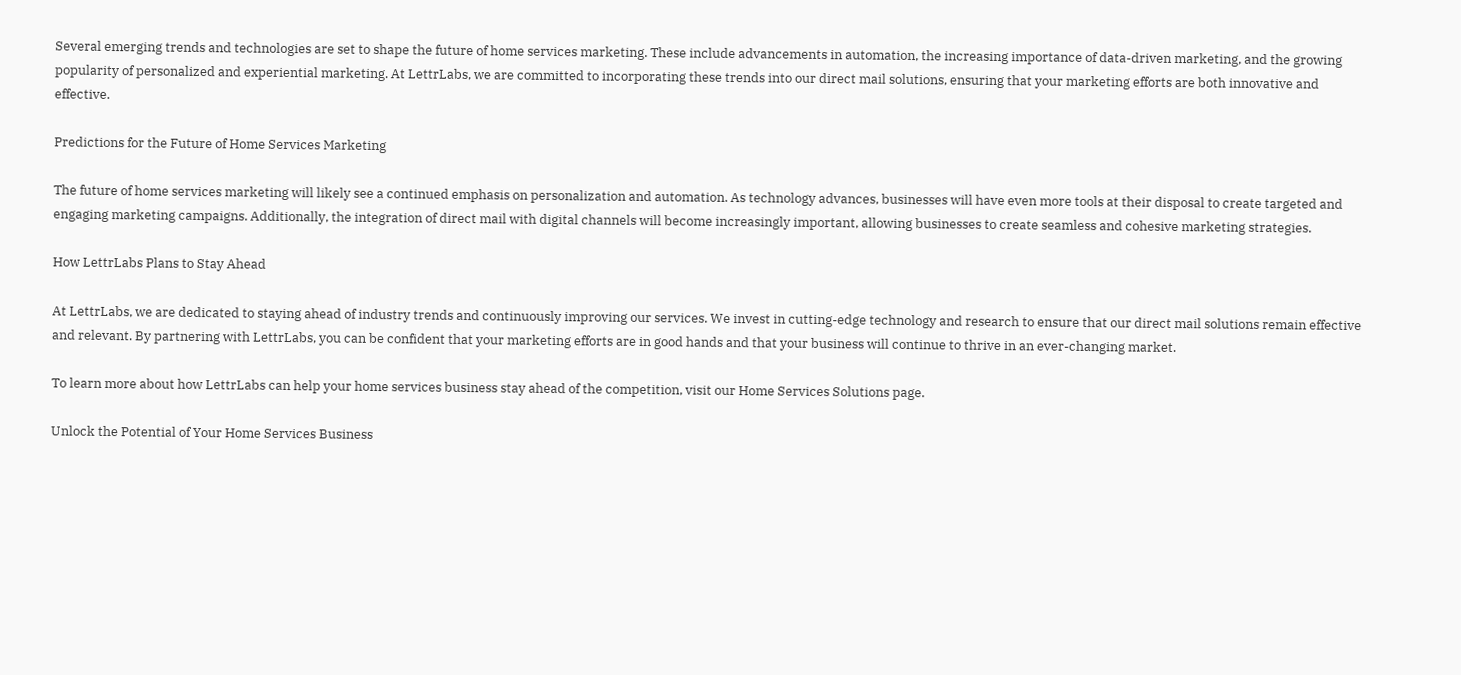Several emerging trends and technologies are set to shape the future of home services marketing. These include advancements in automation, the increasing importance of data-driven marketing, and the growing popularity of personalized and experiential marketing. At LettrLabs, we are committed to incorporating these trends into our direct mail solutions, ensuring that your marketing efforts are both innovative and effective.

Predictions for the Future of Home Services Marketing

The future of home services marketing will likely see a continued emphasis on personalization and automation. As technology advances, businesses will have even more tools at their disposal to create targeted and engaging marketing campaigns. Additionally, the integration of direct mail with digital channels will become increasingly important, allowing businesses to create seamless and cohesive marketing strategies.

How LettrLabs Plans to Stay Ahead

At LettrLabs, we are dedicated to staying ahead of industry trends and continuously improving our services. We invest in cutting-edge technology and research to ensure that our direct mail solutions remain effective and relevant. By partnering with LettrLabs, you can be confident that your marketing efforts are in good hands and that your business will continue to thrive in an ever-changing market.

To learn more about how LettrLabs can help your home services business stay ahead of the competition, visit our Home Services Solutions page.

Unlock the Potential of Your Home Services Business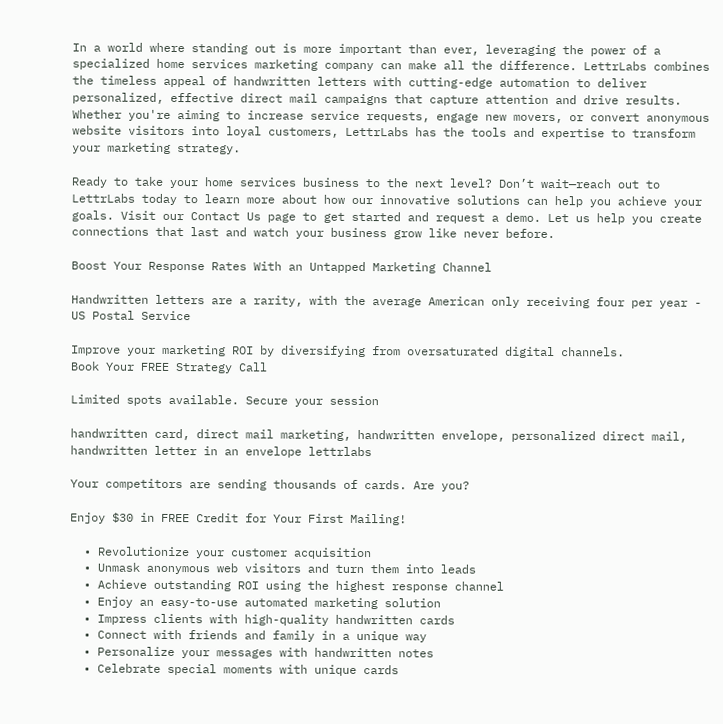In a world where standing out is more important than ever, leveraging the power of a specialized home services marketing company can make all the difference. LettrLabs combines the timeless appeal of handwritten letters with cutting-edge automation to deliver personalized, effective direct mail campaigns that capture attention and drive results. Whether you're aiming to increase service requests, engage new movers, or convert anonymous website visitors into loyal customers, LettrLabs has the tools and expertise to transform your marketing strategy.

Ready to take your home services business to the next level? Don’t wait—reach out to LettrLabs today to learn more about how our innovative solutions can help you achieve your goals. Visit our Contact Us page to get started and request a demo. Let us help you create connections that last and watch your business grow like never before.

Boost Your Response Rates With an Untapped Marketing Channel

Handwritten letters are a rarity, with the average American only receiving four per year - US Postal Service

Improve your marketing ROI by diversifying from oversaturated digital channels.
Book Your FREE Strategy Call

Limited spots available. Secure your session

handwritten card, direct mail marketing, handwritten envelope, personalized direct mail, handwritten letter in an envelope lettrlabs

Your competitors are sending thousands of cards. Are you?

Enjoy $30 in FREE Credit for Your First Mailing!

  • Revolutionize your customer acquisition
  • Unmask anonymous web visitors and turn them into leads
  • Achieve outstanding ROI using the highest response channel
  • Enjoy an easy-to-use automated marketing solution
  • Impress clients with high-quality handwritten cards
  • Connect with friends and family in a unique way
  • Personalize your messages with handwritten notes
  • Celebrate special moments with unique cards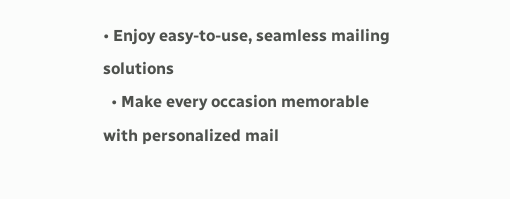• Enjoy easy-to-use, seamless mailing solutions
  • Make every occasion memorable with personalized mail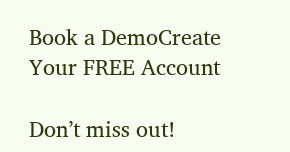Book a DemoCreate Your FREE Account

Don’t miss out!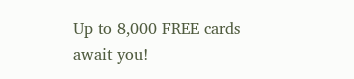Up to 8,000 FREE cards await you!